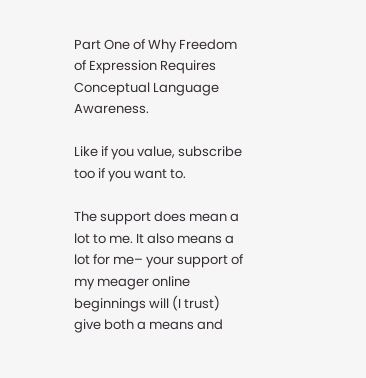Part One of Why Freedom of Expression Requires Conceptual Language Awareness.

Like if you value, subscribe too if you want to.

The support does mean a lot to me. It also means a lot for me– your support of my meager online beginnings will (I trust) give both a means and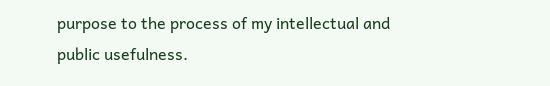purpose to the process of my intellectual and public usefulness.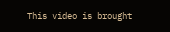This video is brought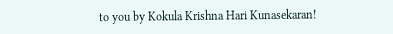to you by Kokula Krishna Hari Kunasekaran!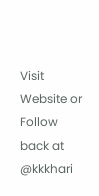Visit Website or Follow back at @kkkhari